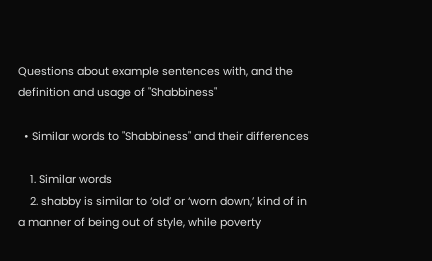Questions about example sentences with, and the definition and usage of "Shabbiness"

  • Similar words to "Shabbiness" and their differences

    1. Similar words
    2. shabby is similar to ‘old’ or ‘worn down,’ kind of in a manner of being out of style, while poverty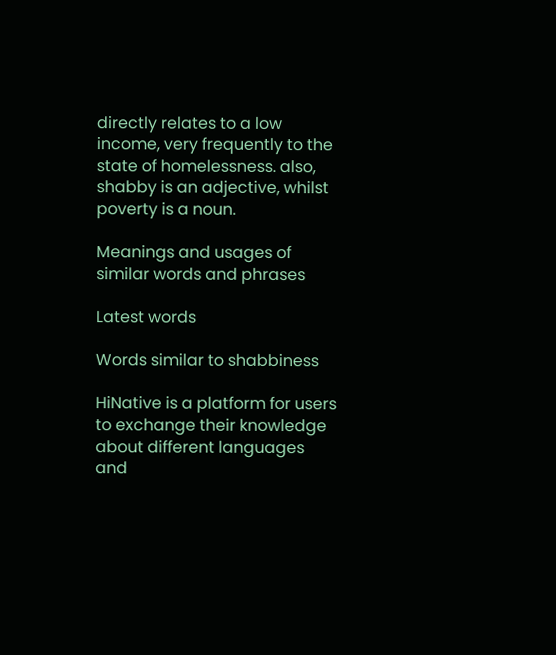directly relates to a low income, very frequently to the state of homelessness. also, shabby is an adjective, whilst poverty is a noun.

Meanings and usages of similar words and phrases

Latest words

Words similar to shabbiness

HiNative is a platform for users to exchange their knowledge about different languages and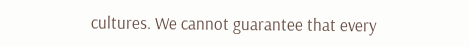cultures. We cannot guarantee that every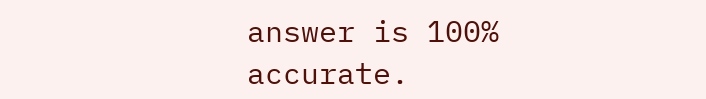answer is 100% accurate.